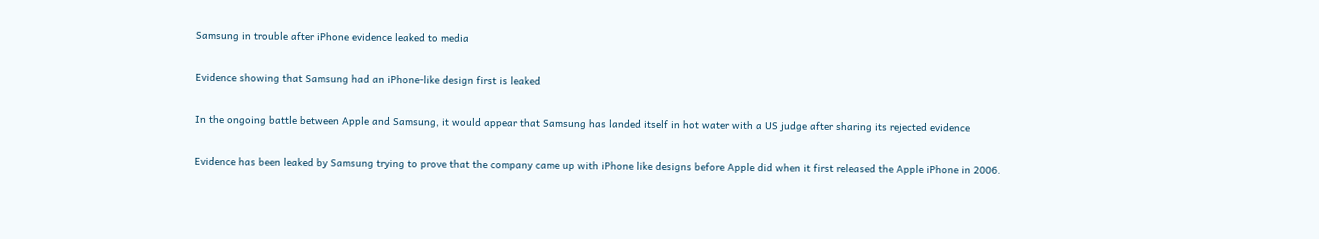Samsung in trouble after iPhone evidence leaked to media

Evidence showing that Samsung had an iPhone-like design first is leaked

In the ongoing battle between Apple and Samsung, it would appear that Samsung has landed itself in hot water with a US judge after sharing its rejected evidence

Evidence has been leaked by Samsung trying to prove that the company came up with iPhone like designs before Apple did when it first released the Apple iPhone in 2006.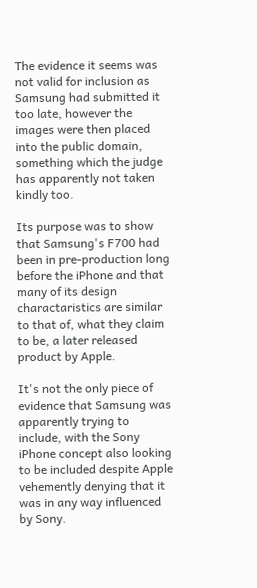The evidence it seems was not valid for inclusion as Samsung had submitted it too late, however the images were then placed into the public domain, something which the judge has apparently not taken kindly too.

Its purpose was to show that Samsung's F700 had been in pre-production long before the iPhone and that many of its design charactaristics are similar to that of, what they claim to be, a later released product by Apple.

It's not the only piece of evidence that Samsung was apparently trying to include, with the Sony iPhone concept also looking to be included despite Apple vehemently denying that it was in any way influenced by Sony.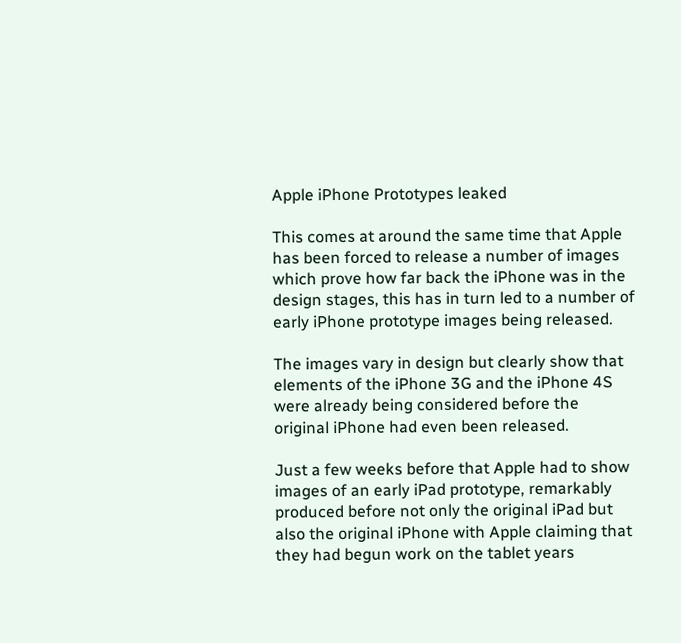Apple iPhone Prototypes leaked

This comes at around the same time that Apple has been forced to release a number of images which prove how far back the iPhone was in the design stages, this has in turn led to a number of early iPhone prototype images being released.

The images vary in design but clearly show that elements of the iPhone 3G and the iPhone 4S were already being considered before the original iPhone had even been released.

Just a few weeks before that Apple had to show images of an early iPad prototype, remarkably produced before not only the original iPad but also the original iPhone with Apple claiming that they had begun work on the tablet years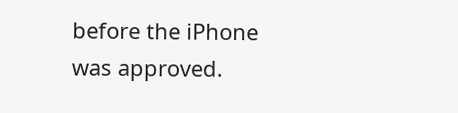before the iPhone was approved.